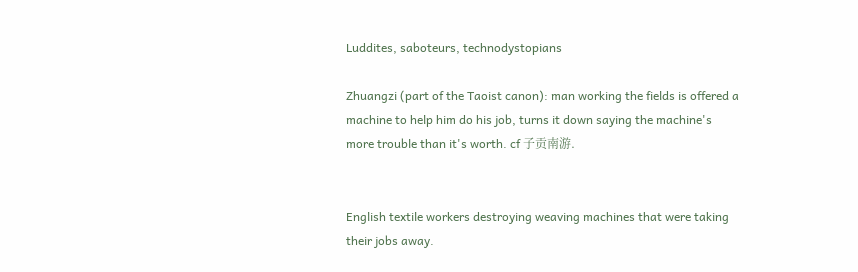Luddites, saboteurs, technodystopians

Zhuangzi (part of the Taoist canon): man working the fields is offered a machine to help him do his job, turns it down saying the machine's more trouble than it's worth. cf 子贡南游.


English textile workers destroying weaving machines that were taking their jobs away.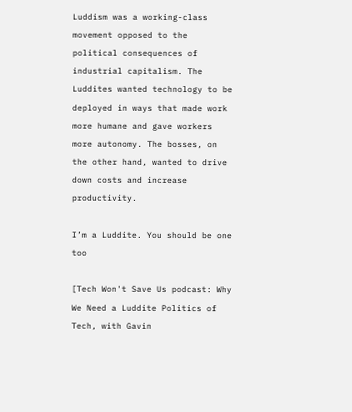Luddism was a working-class movement opposed to the political consequences of industrial capitalism. The Luddites wanted technology to be deployed in ways that made work more humane and gave workers more autonomy. The bosses, on the other hand, wanted to drive down costs and increase productivity.

I’m a Luddite. You should be one too

[Tech Won't Save Us podcast: Why We Need a Luddite Politics of Tech, with Gavin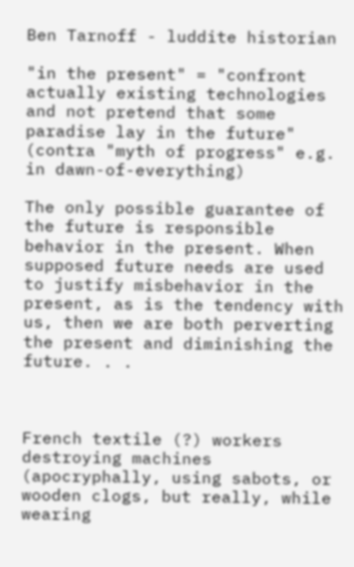Ben Tarnoff - luddite historian

"in the present" = "confront actually existing technologies and not pretend that some paradise lay in the future" (contra "myth of progress" e.g. in dawn-of-everything)

The only possible guarantee of the future is responsible behavior in the present. When supposed future needs are used to justify misbehavior in the present, as is the tendency with us, then we are both perverting the present and diminishing the future. . .



French textile (?) workers destroying machines (apocryphally, using sabots, or wooden clogs, but really, while wearing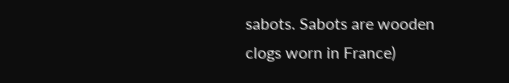sabots. Sabots are wooden clogs worn in France)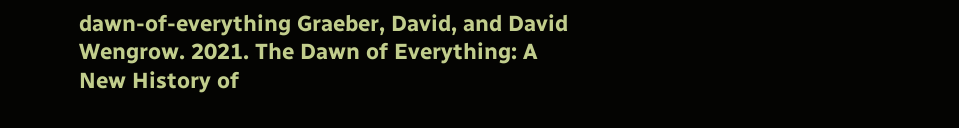dawn-of-everything Graeber, David, and David Wengrow. 2021. The Dawn of Everything: A New History of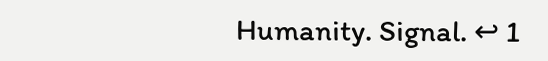Humanity. Signal. ↩ 1